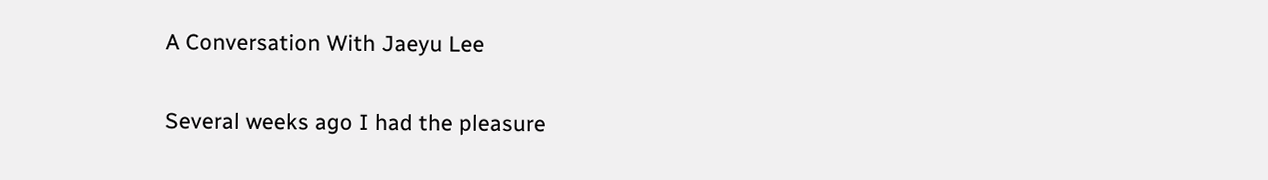A Conversation With Jaeyu Lee

Several weeks ago I had the pleasure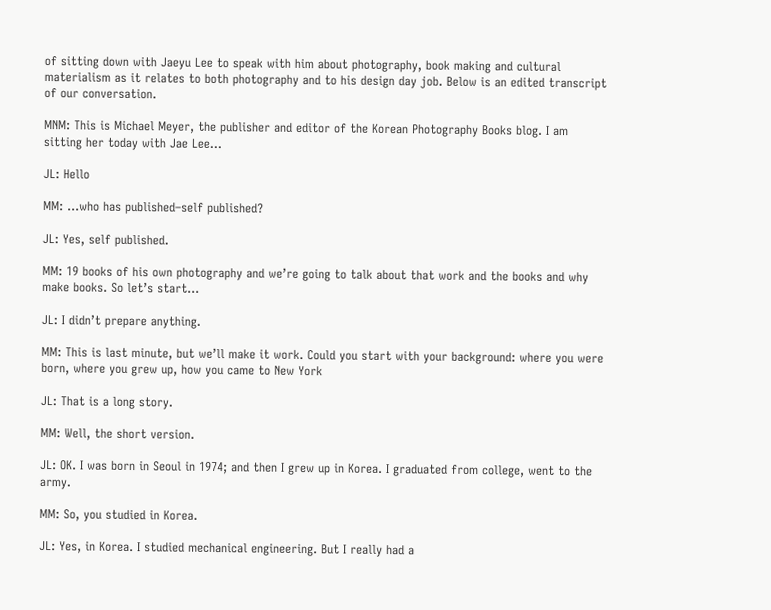of sitting down with Jaeyu Lee to speak with him about photography, book making and cultural materialism as it relates to both photography and to his design day job. Below is an edited transcript of our conversation.

MNM: This is Michael Meyer, the publisher and editor of the Korean Photography Books blog. I am sitting her today with Jae Lee…

JL: Hello

MM: …who has published–self published?

JL: Yes, self published.

MM: 19 books of his own photography and we’re going to talk about that work and the books and why make books. So let’s start…

JL: I didn’t prepare anything.

MM: This is last minute, but we’ll make it work. Could you start with your background: where you were born, where you grew up, how you came to New York

JL: That is a long story.

MM: Well, the short version.

JL: OK. I was born in Seoul in 1974; and then I grew up in Korea. I graduated from college, went to the army.

MM: So, you studied in Korea.

JL: Yes, in Korea. I studied mechanical engineering. But I really had a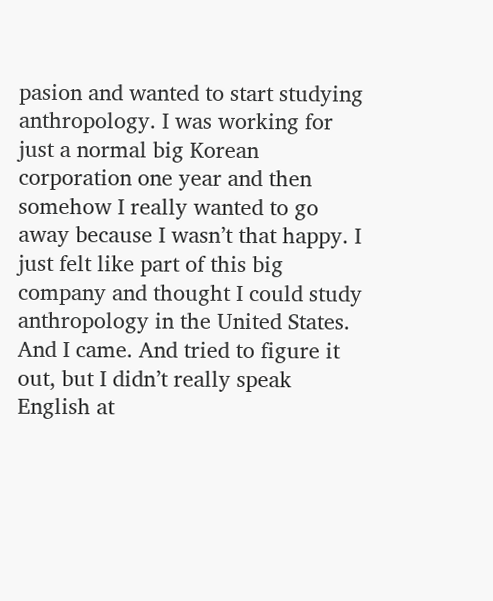pasion and wanted to start studying anthropology. I was working for just a normal big Korean corporation one year and then somehow I really wanted to go away because I wasn’t that happy. I just felt like part of this big company and thought I could study anthropology in the United States. And I came. And tried to figure it out, but I didn’t really speak English at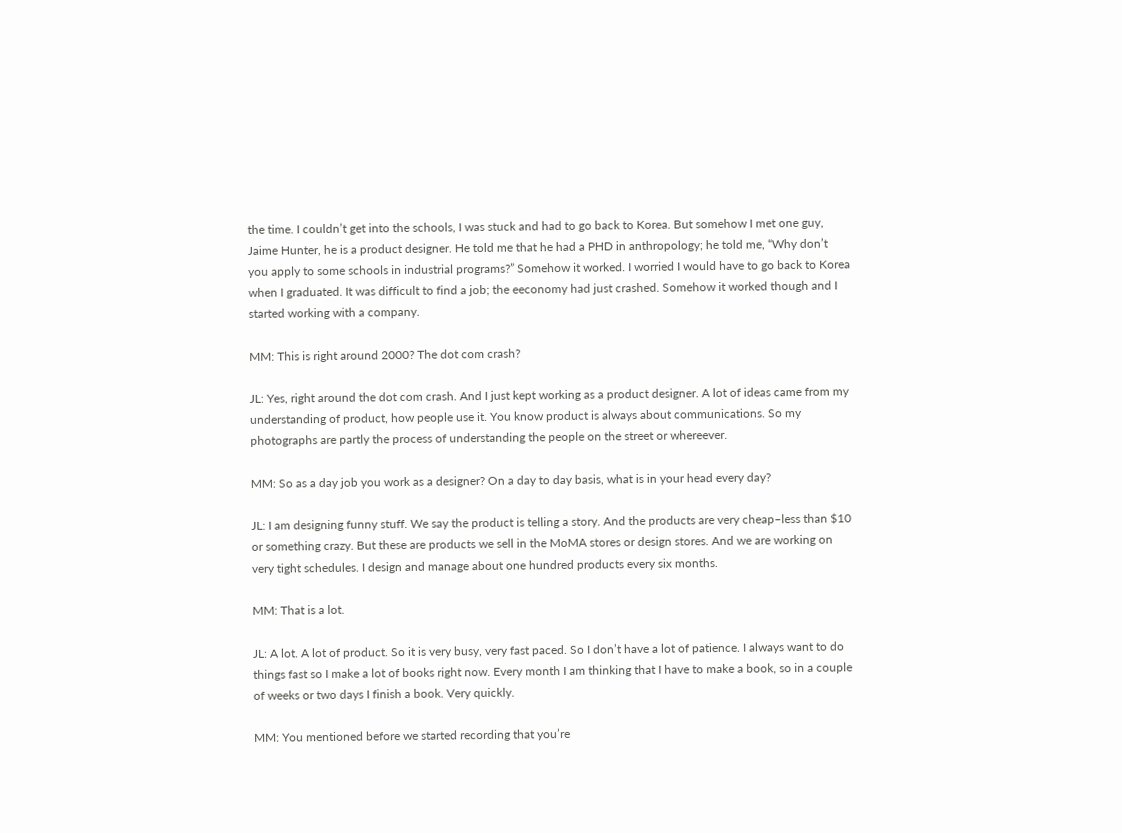the time. I couldn’t get into the schools, I was stuck and had to go back to Korea. But somehow I met one guy, Jaime Hunter, he is a product designer. He told me that he had a PHD in anthropology; he told me, “Why don’t you apply to some schools in industrial programs?” Somehow it worked. I worried I would have to go back to Korea when I graduated. It was difficult to find a job; the eeconomy had just crashed. Somehow it worked though and I started working with a company.

MM: This is right around 2000? The dot com crash?

JL: Yes, right around the dot com crash. And I just kept working as a product designer. A lot of ideas came from my understanding of product, how people use it. You know product is always about communications. So my photographs are partly the process of understanding the people on the street or whereever.

MM: So as a day job you work as a designer? On a day to day basis, what is in your head every day?

JL: I am designing funny stuff. We say the product is telling a story. And the products are very cheap–less than $10 or something crazy. But these are products we sell in the MoMA stores or design stores. And we are working on very tight schedules. I design and manage about one hundred products every six months.

MM: That is a lot.

JL: A lot. A lot of product. So it is very busy, very fast paced. So I don’t have a lot of patience. I always want to do things fast so I make a lot of books right now. Every month I am thinking that I have to make a book, so in a couple of weeks or two days I finish a book. Very quickly.

MM: You mentioned before we started recording that you’re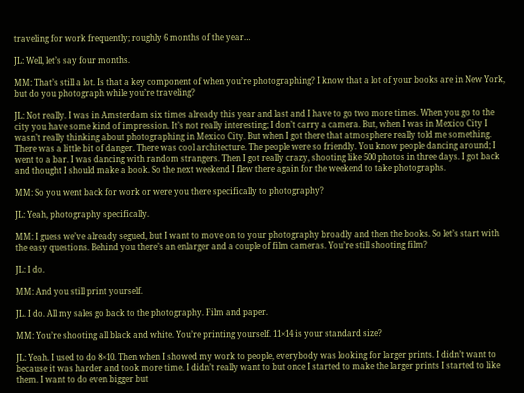traveling for work frequently; roughly 6 months of the year…

JL: Well, let’s say four months.

MM: That’s still a lot. Is that a key component of when you’re photographing? I know that a lot of your books are in New York, but do you photograph while you’re traveling?

JL: Not really. I was in Amsterdam six times already this year and last and I have to go two more times. When you go to the city you have some kind of impression. It’s not really interesting; I don’t carry a camera. But, when I was in Mexico City I wasn’t really thinking about photographing in Mexico City. But when I got there that atmosphere really told me something. There was a little bit of danger. There was cool architecture. The people were so friendly. You know people dancing around; I went to a bar. I was dancing with random strangers. Then I got really crazy, shooting like 500 photos in three days. I got back and thought I should make a book. So the next weekend I flew there again for the weekend to take photographs.

MM: So you went back for work or were you there specifically to photography?

JL: Yeah, photography specifically.

MM: I guess we’ve already segued, but I want to move on to your photography broadly and then the books. So let’s start with the easy questions. Behind you there’s an enlarger and a couple of film cameras. You’re still shooting film?

JL: I do.

MM: And you still print yourself.

JL. I do. All my sales go back to the photography. Film and paper.

MM: You’re shooting all black and white. You’re printing yourself. 11×14 is your standard size?

JL: Yeah. I used to do 8×10. Then when I showed my work to people, everybody was looking for larger prints. I didn’t want to because it was harder and took more time. I didn’t really want to but once I started to make the larger prints I started to like them. I want to do even bigger but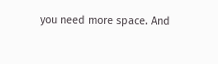you need more space. And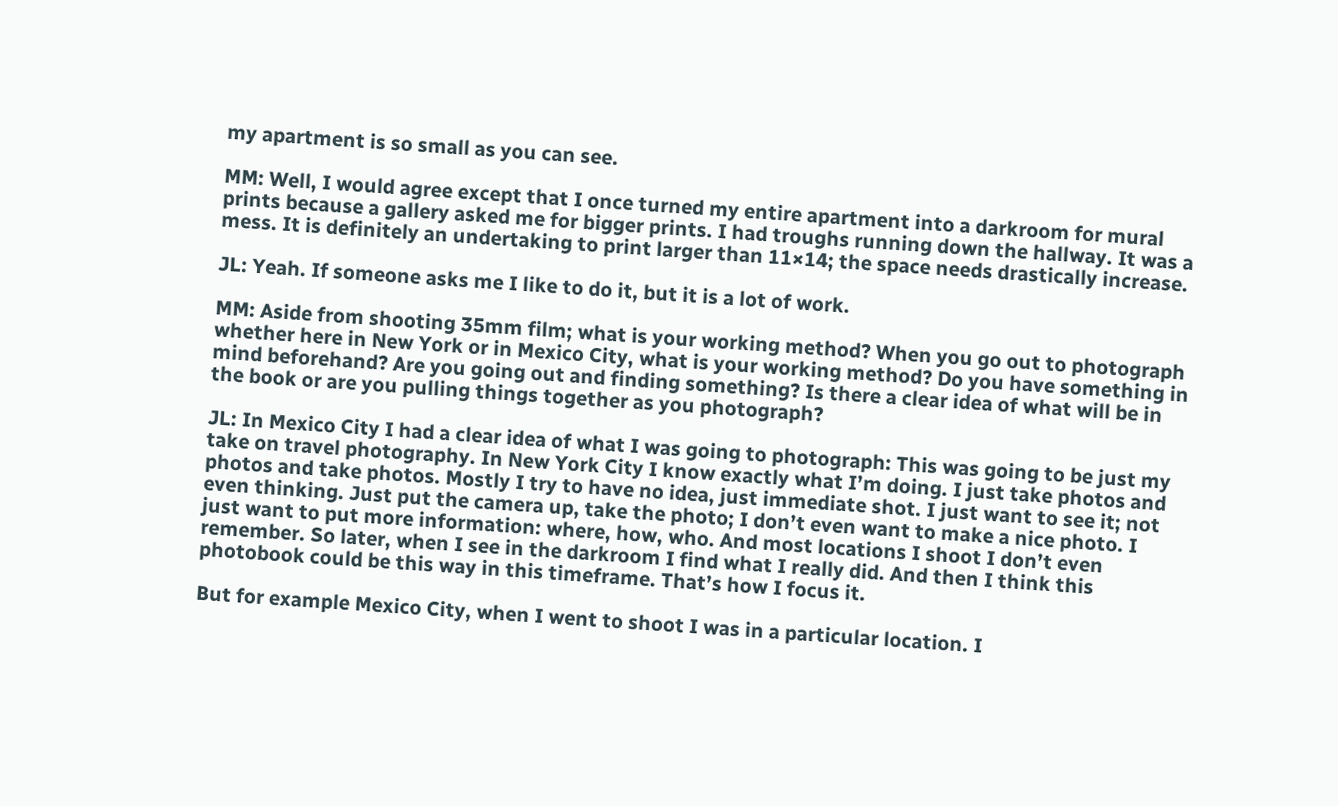my apartment is so small as you can see.

MM: Well, I would agree except that I once turned my entire apartment into a darkroom for mural prints because a gallery asked me for bigger prints. I had troughs running down the hallway. It was a mess. It is definitely an undertaking to print larger than 11×14; the space needs drastically increase.

JL: Yeah. If someone asks me I like to do it, but it is a lot of work.

MM: Aside from shooting 35mm film; what is your working method? When you go out to photograph whether here in New York or in Mexico City, what is your working method? Do you have something in mind beforehand? Are you going out and finding something? Is there a clear idea of what will be in the book or are you pulling things together as you photograph?

JL: In Mexico City I had a clear idea of what I was going to photograph: This was going to be just my take on travel photography. In New York City I know exactly what I’m doing. I just take photos and photos and take photos. Mostly I try to have no idea, just immediate shot. I just want to see it; not even thinking. Just put the camera up, take the photo; I don’t even want to make a nice photo. I just want to put more information: where, how, who. And most locations I shoot I don’t even remember. So later, when I see in the darkroom I find what I really did. And then I think this photobook could be this way in this timeframe. That’s how I focus it.

But for example Mexico City, when I went to shoot I was in a particular location. I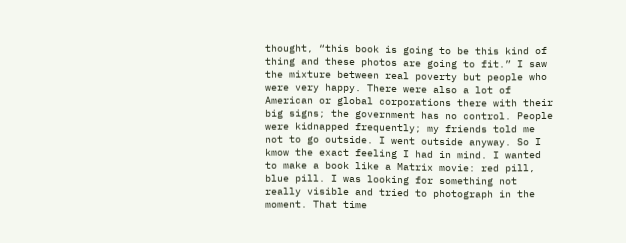thought, “this book is going to be this kind of thing and these photos are going to fit.” I saw the mixture between real poverty but people who were very happy. There were also a lot of American or global corporations there with their big signs; the government has no control. People were kidnapped frequently; my friends told me not to go outside. I went outside anyway. So I kmow the exact feeling I had in mind. I wanted to make a book like a Matrix movie: red pill, blue pill. I was looking for something not really visible and tried to photograph in the moment. That time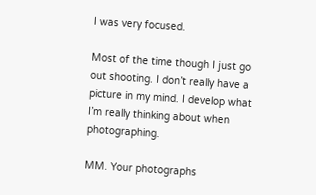I was very focused.

Most of the time though I just go out shooting. I don’t really have a picture in my mind. I develop what I’m really thinking about when photographing.

MM. Your photographs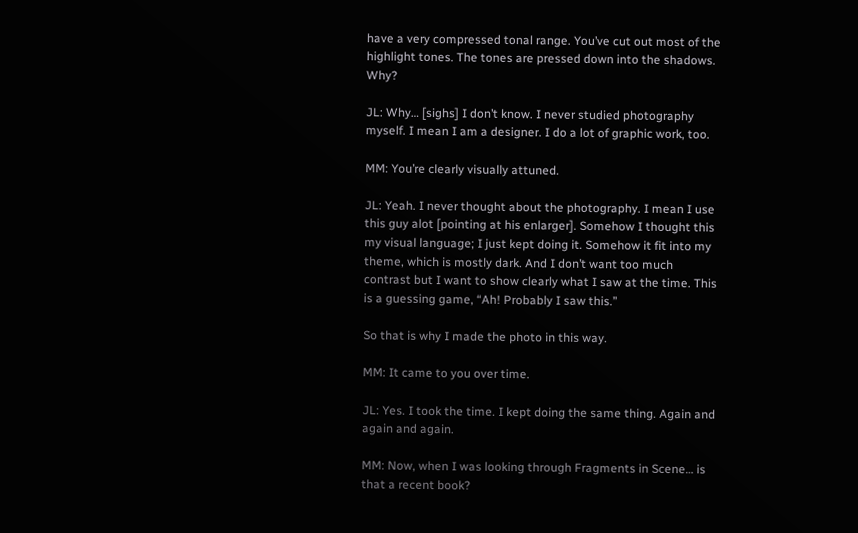have a very compressed tonal range. You’ve cut out most of the highlight tones. The tones are pressed down into the shadows. Why?

JL: Why… [sighs] I don’t know. I never studied photography myself. I mean I am a designer. I do a lot of graphic work, too.

MM: You’re clearly visually attuned.

JL: Yeah. I never thought about the photography. I mean I use this guy alot [pointing at his enlarger]. Somehow I thought this my visual language; I just kept doing it. Somehow it fit into my theme, which is mostly dark. And I don’t want too much contrast but I want to show clearly what I saw at the time. This is a guessing game, “Ah! Probably I saw this.”

So that is why I made the photo in this way.

MM: It came to you over time.

JL: Yes. I took the time. I kept doing the same thing. Again and again and again.

MM: Now, when I was looking through Fragments in Scene… is that a recent book?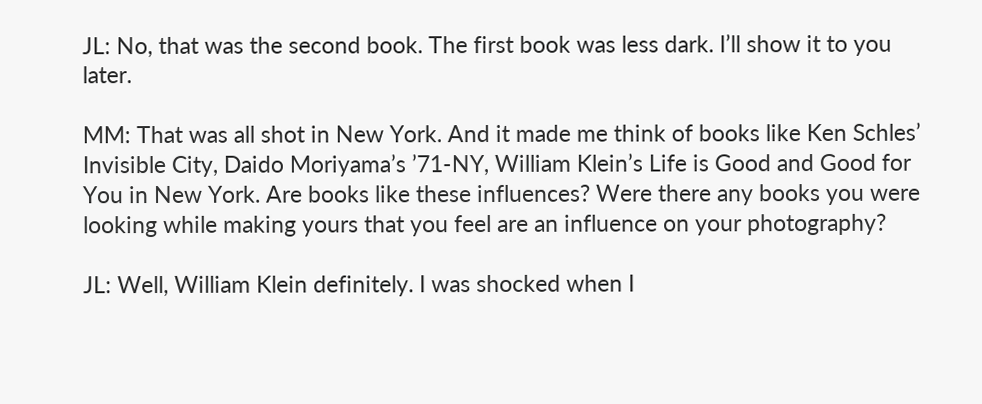JL: No, that was the second book. The first book was less dark. I’ll show it to you later.

MM: That was all shot in New York. And it made me think of books like Ken Schles’ Invisible City, Daido Moriyama’s ’71-NY, William Klein’s Life is Good and Good for You in New York. Are books like these influences? Were there any books you were looking while making yours that you feel are an influence on your photography?

JL: Well, William Klein definitely. I was shocked when I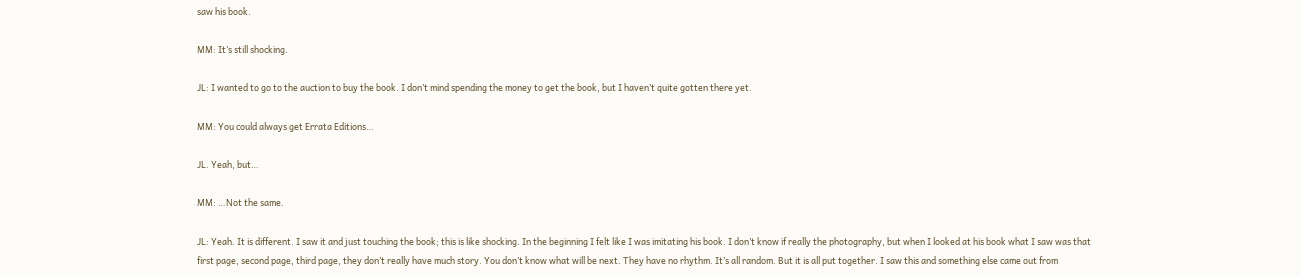saw his book.

MM: It’s still shocking.

JL: I wanted to go to the auction to buy the book. I don’t mind spending the money to get the book, but I haven’t quite gotten there yet.

MM: You could always get Errata Editions…

JL. Yeah, but…

MM: …Not the same.

JL: Yeah. It is different. I saw it and just touching the book; this is like shocking. In the beginning I felt like I was imitating his book. I don’t know if really the photography, but when I looked at his book what I saw was that first page, second page, third page, they don’t really have much story. You don’t know what will be next. They have no rhythm. It’s all random. But it is all put together. I saw this and something else came out from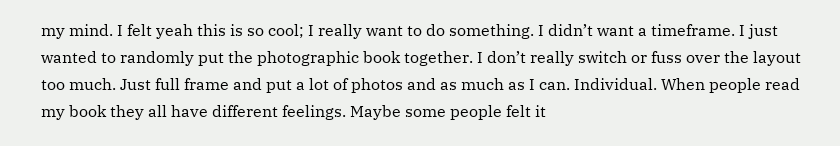my mind. I felt yeah this is so cool; I really want to do something. I didn’t want a timeframe. I just wanted to randomly put the photographic book together. I don’t really switch or fuss over the layout too much. Just full frame and put a lot of photos and as much as I can. Individual. When people read my book they all have different feelings. Maybe some people felt it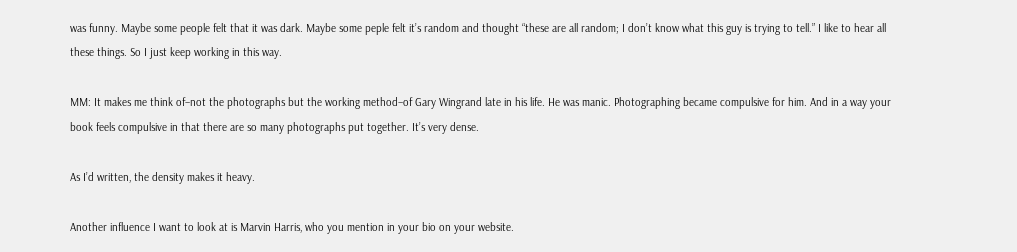was funny. Maybe some people felt that it was dark. Maybe some peple felt it’s random and thought “these are all random; I don’t know what this guy is trying to tell.” I like to hear all these things. So I just keep working in this way.

MM: It makes me think of–not the photographs but the working method–of Gary Wingrand late in his life. He was manic. Photographing became compulsive for him. And in a way your book feels compulsive in that there are so many photographs put together. It’s very dense.

As I’d written, the density makes it heavy.

Another influence I want to look at is Marvin Harris, who you mention in your bio on your website.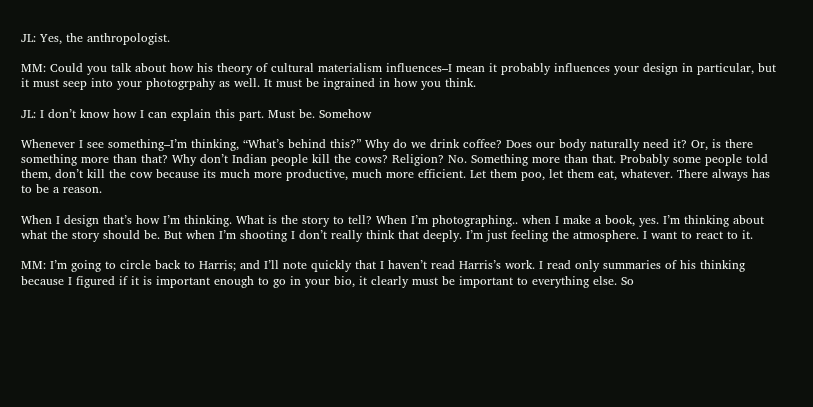JL: Yes, the anthropologist.

MM: Could you talk about how his theory of cultural materialism influences–I mean it probably influences your design in particular, but it must seep into your photogrpahy as well. It must be ingrained in how you think.

JL: I don’t know how I can explain this part. Must be. Somehow

Whenever I see something–I’m thinking, “What’s behind this?” Why do we drink coffee? Does our body naturally need it? Or, is there something more than that? Why don’t Indian people kill the cows? Religion? No. Something more than that. Probably some people told them, don’t kill the cow because its much more productive, much more efficient. Let them poo, let them eat, whatever. There always has to be a reason.

When I design that’s how I’m thinking. What is the story to tell? When I’m photographing.. when I make a book, yes. I’m thinking about what the story should be. But when I’m shooting I don’t really think that deeply. I’m just feeling the atmosphere. I want to react to it.

MM: I’m going to circle back to Harris; and I’ll note quickly that I haven’t read Harris’s work. I read only summaries of his thinking because I figured if it is important enough to go in your bio, it clearly must be important to everything else. So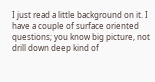I just read a little background on it. I have a couple of surface oriented questions; you know big picture, not drill down deep kind of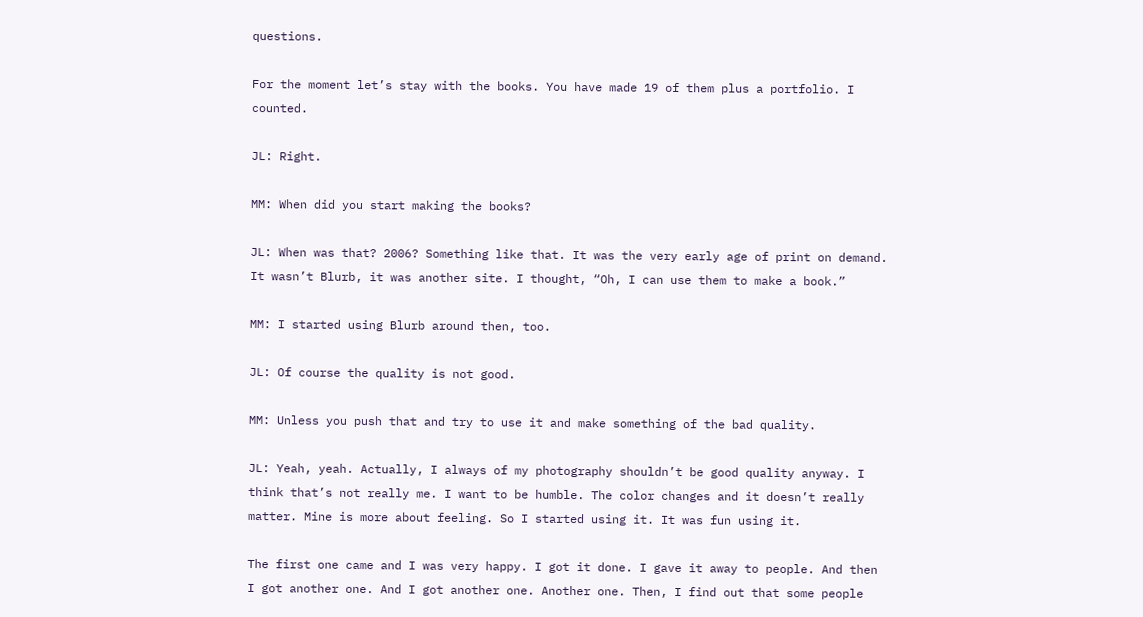questions.

For the moment let’s stay with the books. You have made 19 of them plus a portfolio. I counted.

JL: Right.

MM: When did you start making the books?

JL: When was that? 2006? Something like that. It was the very early age of print on demand. It wasn’t Blurb, it was another site. I thought, “Oh, I can use them to make a book.”

MM: I started using Blurb around then, too.

JL: Of course the quality is not good.

MM: Unless you push that and try to use it and make something of the bad quality.

JL: Yeah, yeah. Actually, I always of my photography shouldn’t be good quality anyway. I think that’s not really me. I want to be humble. The color changes and it doesn’t really matter. Mine is more about feeling. So I started using it. It was fun using it.

The first one came and I was very happy. I got it done. I gave it away to people. And then I got another one. And I got another one. Another one. Then, I find out that some people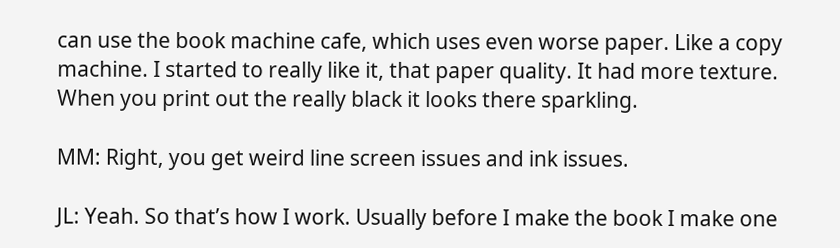can use the book machine cafe, which uses even worse paper. Like a copy machine. I started to really like it, that paper quality. It had more texture. When you print out the really black it looks there sparkling.

MM: Right, you get weird line screen issues and ink issues.

JL: Yeah. So that’s how I work. Usually before I make the book I make one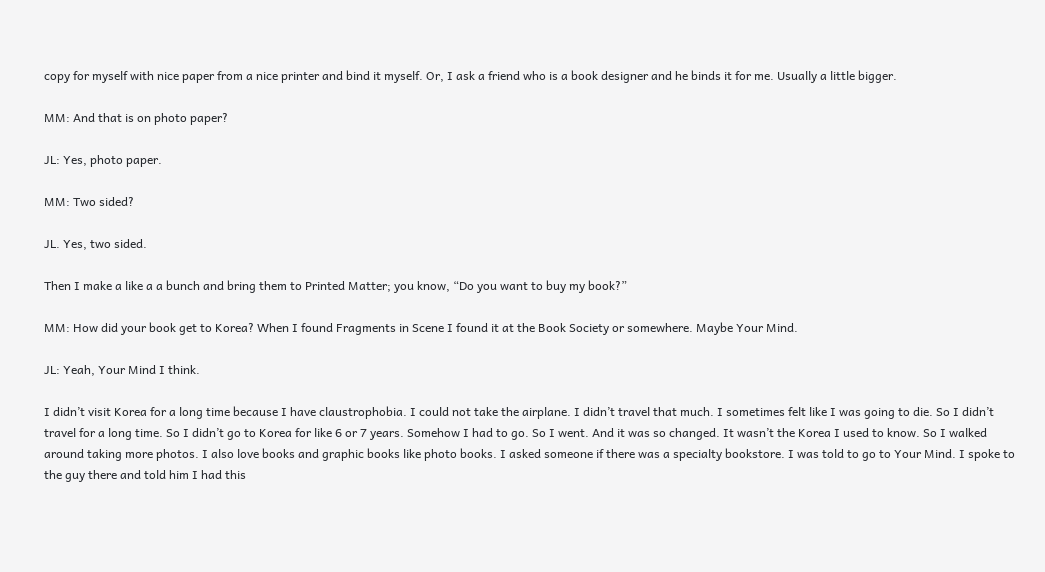copy for myself with nice paper from a nice printer and bind it myself. Or, I ask a friend who is a book designer and he binds it for me. Usually a little bigger.

MM: And that is on photo paper?

JL: Yes, photo paper.

MM: Two sided?

JL. Yes, two sided.

Then I make a like a a bunch and bring them to Printed Matter; you know, “Do you want to buy my book?”

MM: How did your book get to Korea? When I found Fragments in Scene I found it at the Book Society or somewhere. Maybe Your Mind.

JL: Yeah, Your Mind I think.

I didn’t visit Korea for a long time because I have claustrophobia. I could not take the airplane. I didn’t travel that much. I sometimes felt like I was going to die. So I didn’t travel for a long time. So I didn’t go to Korea for like 6 or 7 years. Somehow I had to go. So I went. And it was so changed. It wasn’t the Korea I used to know. So I walked around taking more photos. I also love books and graphic books like photo books. I asked someone if there was a specialty bookstore. I was told to go to Your Mind. I spoke to the guy there and told him I had this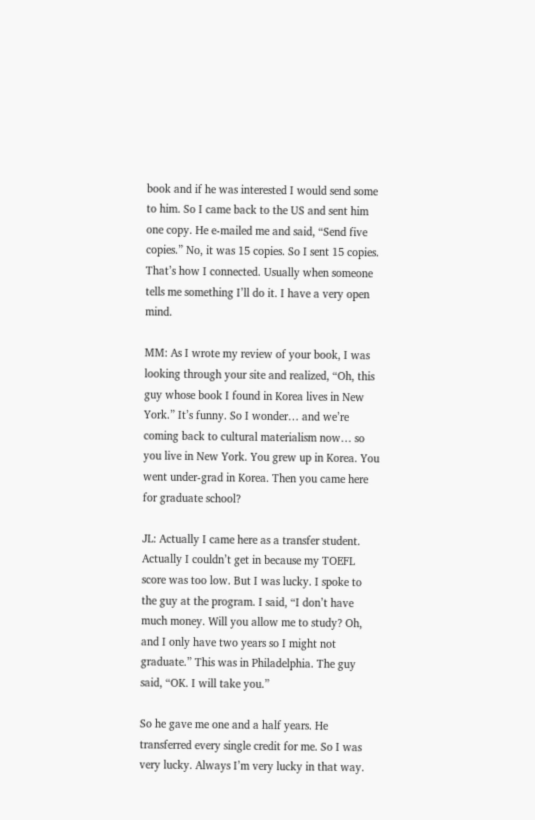book and if he was interested I would send some to him. So I came back to the US and sent him one copy. He e-mailed me and said, “Send five copies.” No, it was 15 copies. So I sent 15 copies. That’s how I connected. Usually when someone tells me something I’ll do it. I have a very open mind.

MM: As I wrote my review of your book, I was looking through your site and realized, “Oh, this guy whose book I found in Korea lives in New York.” It’s funny. So I wonder… and we’re coming back to cultural materialism now… so you live in New York. You grew up in Korea. You went under-grad in Korea. Then you came here for graduate school?

JL: Actually I came here as a transfer student. Actually I couldn’t get in because my TOEFL score was too low. But I was lucky. I spoke to the guy at the program. I said, “I don’t have much money. Will you allow me to study? Oh, and I only have two years so I might not graduate.” This was in Philadelphia. The guy said, “OK. I will take you.”

So he gave me one and a half years. He transferred every single credit for me. So I was very lucky. Always I’m very lucky in that way.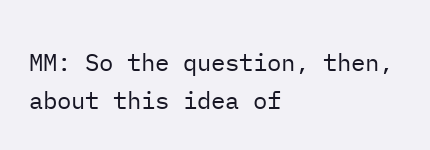MM: So the question, then, about this idea of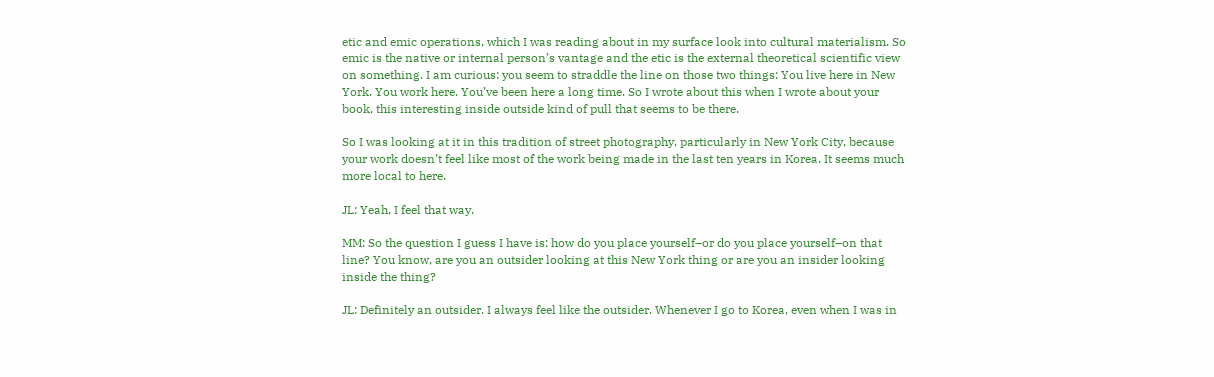etic and emic operations, which I was reading about in my surface look into cultural materialism. So emic is the native or internal person’s vantage and the etic is the external theoretical scientific view on something. I am curious: you seem to straddle the line on those two things: You live here in New York. You work here. You’ve been here a long time. So I wrote about this when I wrote about your book, this interesting inside outside kind of pull that seems to be there.

So I was looking at it in this tradition of street photography, particularly in New York City, because your work doesn’t feel like most of the work being made in the last ten years in Korea. It seems much more local to here.

JL: Yeah, I feel that way.

MM: So the question I guess I have is: how do you place yourself–or do you place yourself–on that line? You know, are you an outsider looking at this New York thing or are you an insider looking inside the thing?

JL: Definitely an outsider. I always feel like the outsider. Whenever I go to Korea, even when I was in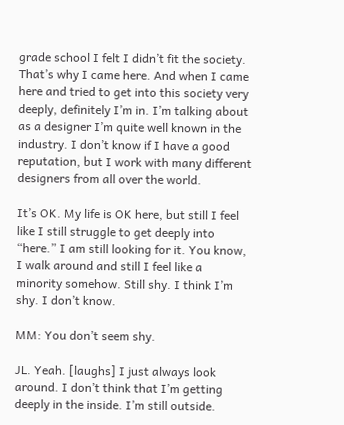grade school I felt I didn’t fit the society. That’s why I came here. And when I came here and tried to get into this society very deeply, definitely I’m in. I’m talking about as a designer I’m quite well known in the industry. I don’t know if I have a good reputation, but I work with many different designers from all over the world.

It’s OK. My life is OK here, but still I feel like I still struggle to get deeply into “here.” I am still looking for it. You know, I walk around and still I feel like a minority somehow. Still shy. I think I’m shy. I don’t know.

MM: You don’t seem shy.

JL. Yeah. [laughs] I just always look around. I don’t think that I’m getting deeply in the inside. I’m still outside.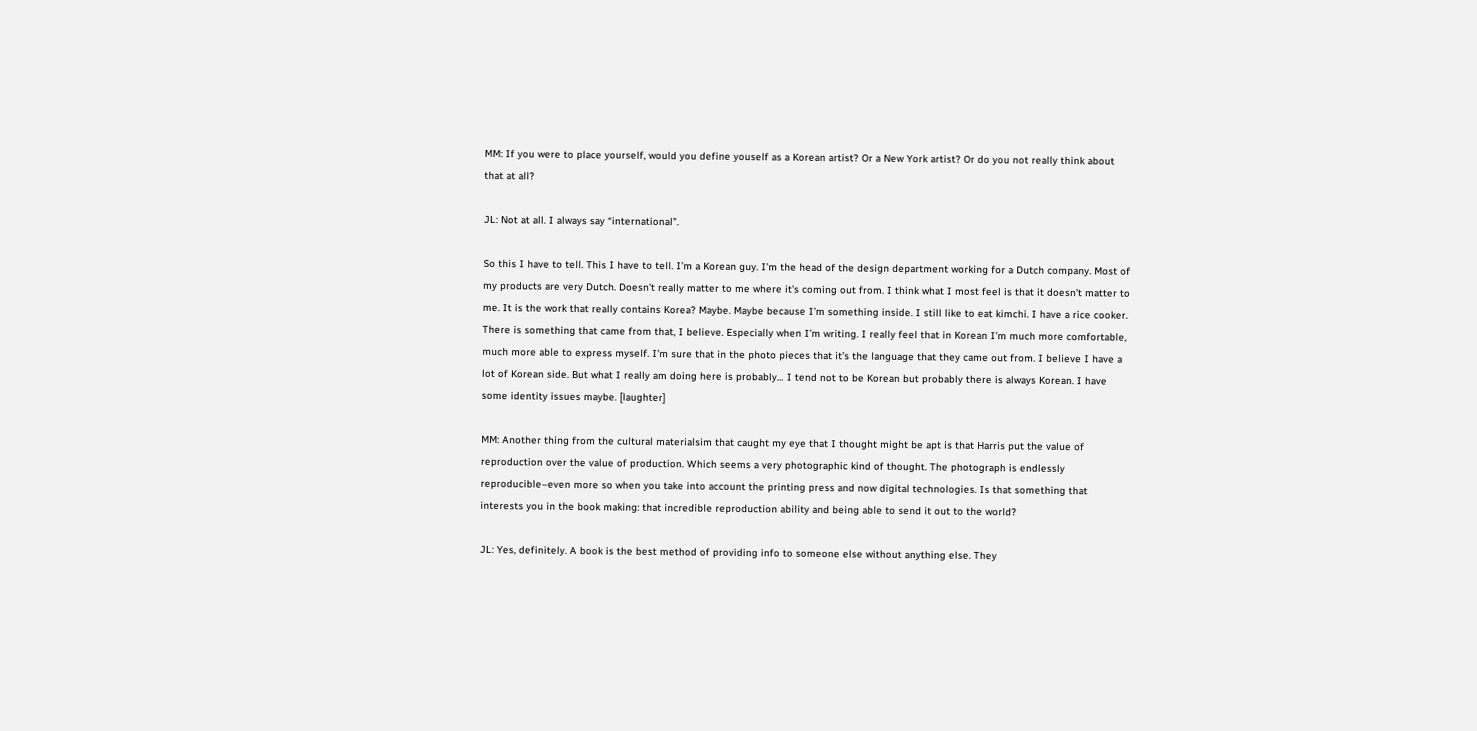MM: If you were to place yourself, would you define youself as a Korean artist? Or a New York artist? Or do you not really think about that at all?

JL: Not at all. I always say “international”.

So this I have to tell. This I have to tell. I’m a Korean guy. I’m the head of the design department working for a Dutch company. Most of my products are very Dutch. Doesn’t really matter to me where it’s coming out from. I think what I most feel is that it doesn’t matter to me. It is the work that really contains Korea? Maybe. Maybe because I’m something inside. I still like to eat kimchi. I have a rice cooker. There is something that came from that, I believe. Especially when I’m writing. I really feel that in Korean I’m much more comfortable, much more able to express myself. I’m sure that in the photo pieces that it’s the language that they came out from. I believe I have a lot of Korean side. But what I really am doing here is probably… I tend not to be Korean but probably there is always Korean. I have some identity issues maybe. [laughter]

MM: Another thing from the cultural materialsim that caught my eye that I thought might be apt is that Harris put the value of reproduction over the value of production. Which seems a very photographic kind of thought. The photograph is endlessly reproducible–even more so when you take into account the printing press and now digital technologies. Is that something that interests you in the book making: that incredible reproduction ability and being able to send it out to the world?

JL: Yes, definitely. A book is the best method of providing info to someone else without anything else. They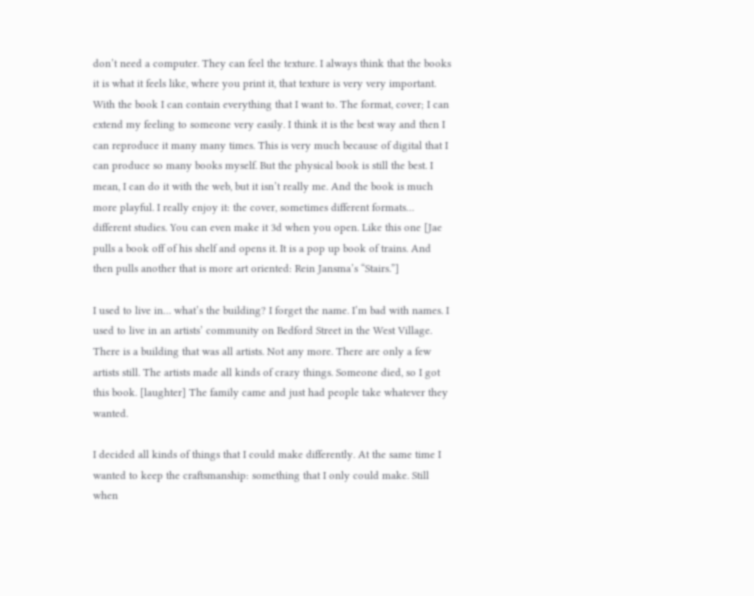don’t need a computer. They can feel the texture. I always think that the books it is what it feels like, where you print it, that texture is very very important. With the book I can contain everything that I want to. The format, cover; I can extend my feeling to someone very easily. I think it is the best way and then I can reproduce it many many times. This is very much because of digital that I can produce so many books myself. But the physical book is still the best. I mean, I can do it with the web, but it isn’t really me. And the book is much more playful. I really enjoy it: the cover, sometimes different formats… different studies. You can even make it 3d when you open. Like this one [Jae pulls a book off of his shelf and opens it. It is a pop up book of trains. And then pulls another that is more art oriented: Rein Jansma’s “Stairs.”]

I used to live in… what’s the building? I forget the name. I’m bad with names. I used to live in an artists’ community on Bedford Street in the West Village. There is a building that was all artists. Not any more. There are only a few artists still. The artists made all kinds of crazy things. Someone died, so I got this book. [laughter] The family came and just had people take whatever they wanted.

I decided all kinds of things that I could make differently. At the same time I wanted to keep the craftsmanship: something that I only could make. Still when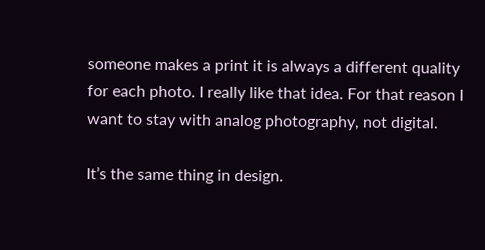someone makes a print it is always a different quality for each photo. I really like that idea. For that reason I want to stay with analog photography, not digital.

It’s the same thing in design.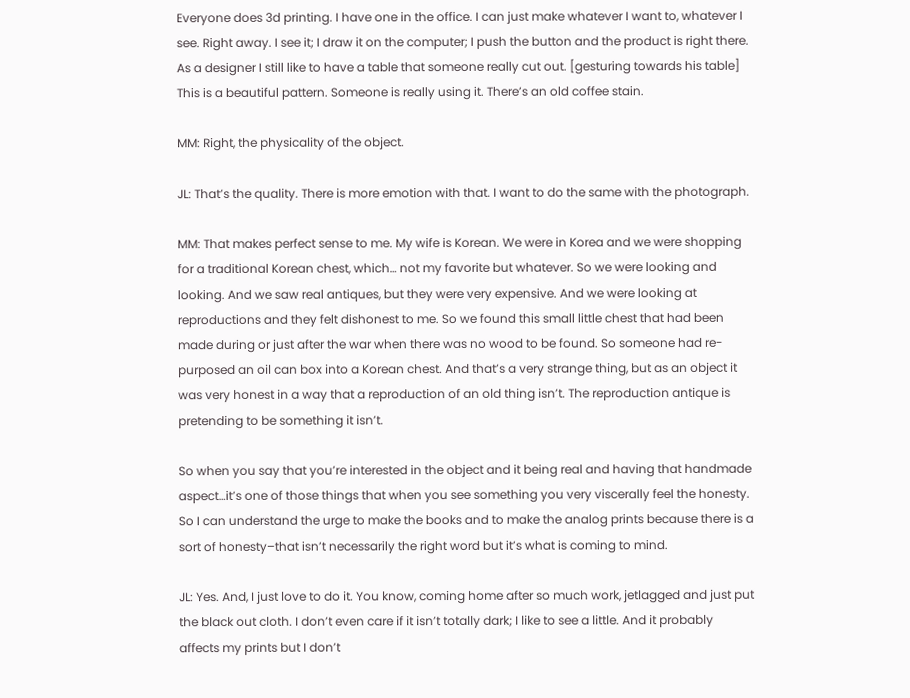Everyone does 3d printing. I have one in the office. I can just make whatever I want to, whatever I see. Right away. I see it; I draw it on the computer; I push the button and the product is right there. As a designer I still like to have a table that someone really cut out. [gesturing towards his table] This is a beautiful pattern. Someone is really using it. There’s an old coffee stain.

MM: Right, the physicality of the object.

JL: That’s the quality. There is more emotion with that. I want to do the same with the photograph.

MM: That makes perfect sense to me. My wife is Korean. We were in Korea and we were shopping for a traditional Korean chest, which… not my favorite but whatever. So we were looking and looking. And we saw real antiques, but they were very expensive. And we were looking at reproductions and they felt dishonest to me. So we found this small little chest that had been made during or just after the war when there was no wood to be found. So someone had re-purposed an oil can box into a Korean chest. And that’s a very strange thing, but as an object it was very honest in a way that a reproduction of an old thing isn’t. The reproduction antique is pretending to be something it isn’t.

So when you say that you’re interested in the object and it being real and having that handmade aspect…it’s one of those things that when you see something you very viscerally feel the honesty. So I can understand the urge to make the books and to make the analog prints because there is a sort of honesty–that isn’t necessarily the right word but it’s what is coming to mind.

JL: Yes. And, I just love to do it. You know, coming home after so much work, jetlagged and just put the black out cloth. I don’t even care if it isn’t totally dark; I like to see a little. And it probably affects my prints but I don’t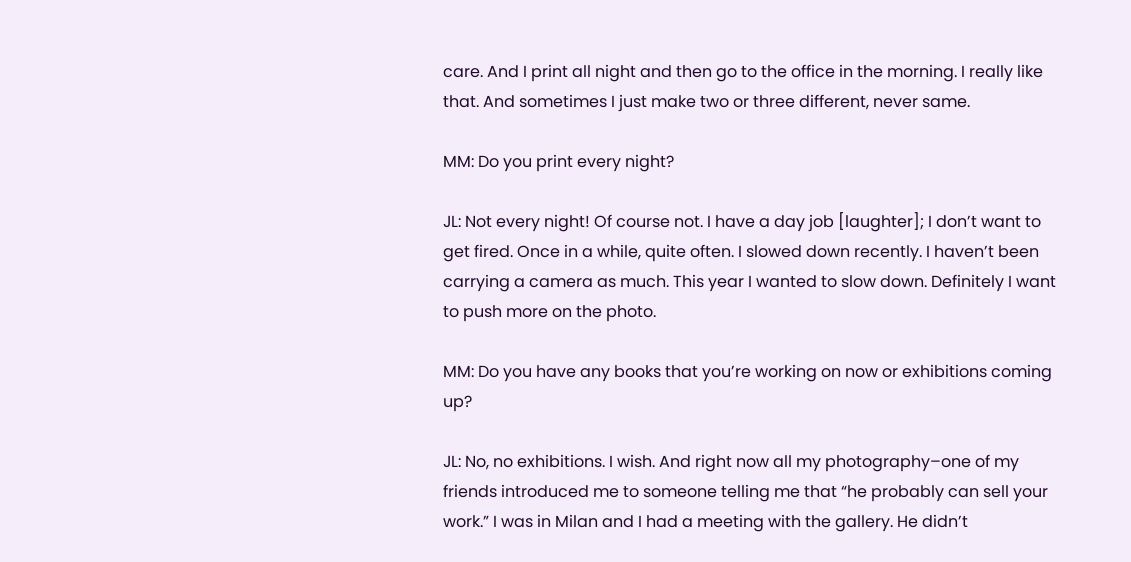care. And I print all night and then go to the office in the morning. I really like that. And sometimes I just make two or three different, never same.

MM: Do you print every night?

JL: Not every night! Of course not. I have a day job [laughter]; I don’t want to get fired. Once in a while, quite often. I slowed down recently. I haven’t been carrying a camera as much. This year I wanted to slow down. Definitely I want to push more on the photo.

MM: Do you have any books that you’re working on now or exhibitions coming up?

JL: No, no exhibitions. I wish. And right now all my photography–one of my friends introduced me to someone telling me that “he probably can sell your work.” I was in Milan and I had a meeting with the gallery. He didn’t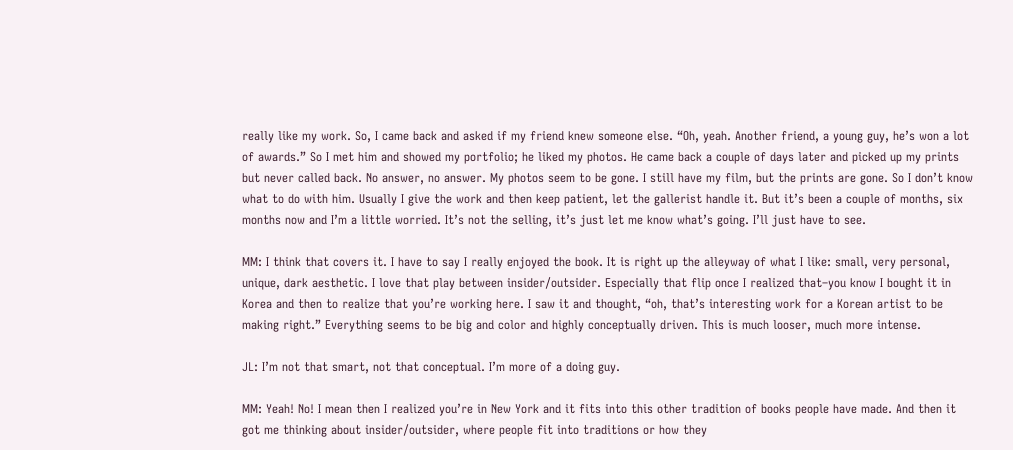really like my work. So, I came back and asked if my friend knew someone else. “Oh, yeah. Another friend, a young guy, he’s won a lot of awards.” So I met him and showed my portfolio; he liked my photos. He came back a couple of days later and picked up my prints but never called back. No answer, no answer. My photos seem to be gone. I still have my film, but the prints are gone. So I don’t know what to do with him. Usually I give the work and then keep patient, let the gallerist handle it. But it’s been a couple of months, six months now and I’m a little worried. It’s not the selling, it’s just let me know what’s going. I’ll just have to see.

MM: I think that covers it. I have to say I really enjoyed the book. It is right up the alleyway of what I like: small, very personal, unique, dark aesthetic. I love that play between insider/outsider. Especially that flip once I realized that–you know I bought it in Korea and then to realize that you’re working here. I saw it and thought, “oh, that’s interesting work for a Korean artist to be making right.” Everything seems to be big and color and highly conceptually driven. This is much looser, much more intense.

JL: I’m not that smart, not that conceptual. I’m more of a doing guy.

MM: Yeah! No! I mean then I realized you’re in New York and it fits into this other tradition of books people have made. And then it got me thinking about insider/outsider, where people fit into traditions or how they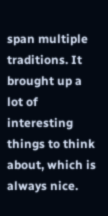span multiple traditions. It brought up a lot of interesting things to think about, which is always nice.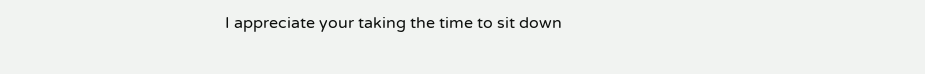I appreciate your taking the time to sit down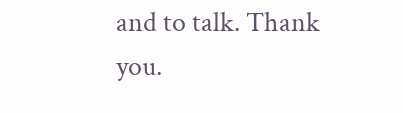and to talk. Thank you.